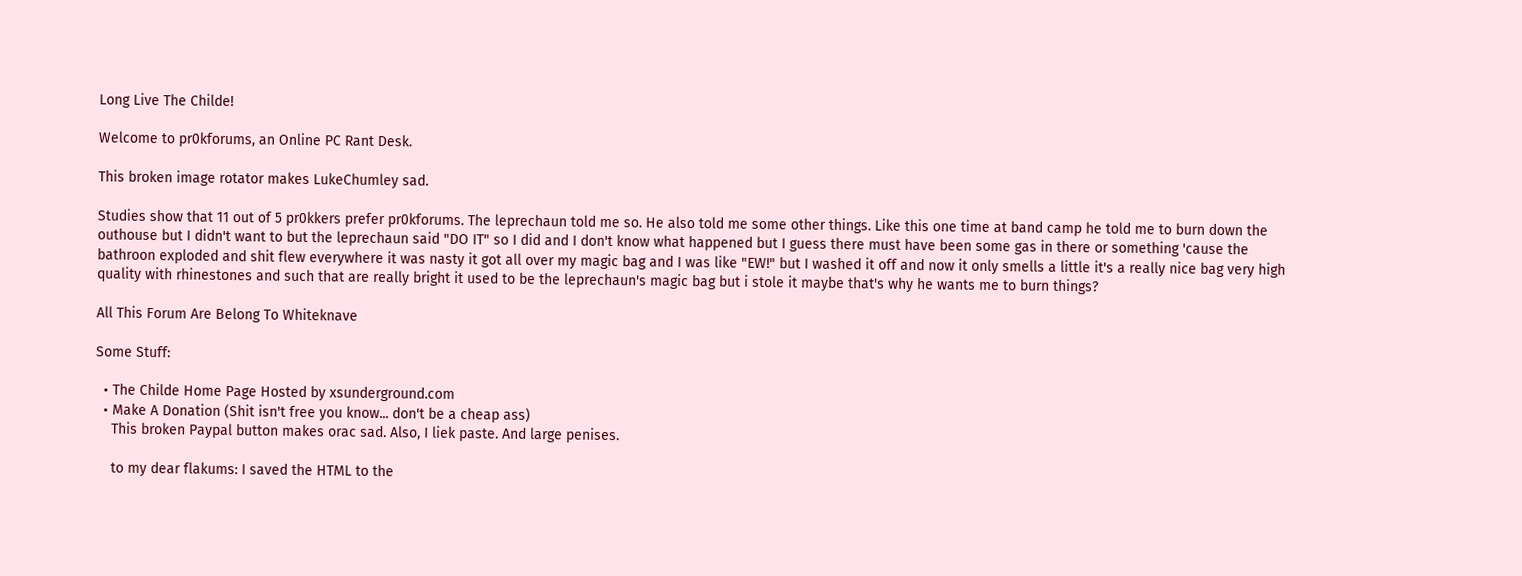Long Live The Childe!

Welcome to pr0kforums, an Online PC Rant Desk.

This broken image rotator makes LukeChumley sad.

Studies show that 11 out of 5 pr0kkers prefer pr0kforums. The leprechaun told me so. He also told me some other things. Like this one time at band camp he told me to burn down the outhouse but I didn't want to but the leprechaun said "DO IT" so I did and I don't know what happened but I guess there must have been some gas in there or something 'cause the bathroon exploded and shit flew everywhere it was nasty it got all over my magic bag and I was like "EW!" but I washed it off and now it only smells a little it's a really nice bag very high quality with rhinestones and such that are really bright it used to be the leprechaun's magic bag but i stole it maybe that's why he wants me to burn things?

All This Forum Are Belong To Whiteknave

Some Stuff:

  • The Childe Home Page Hosted by xsunderground.com
  • Make A Donation (Shit isn't free you know... don't be a cheap ass)
    This broken Paypal button makes orac sad. Also, I liek paste. And large penises.

    to my dear flakums: I saved the HTML to the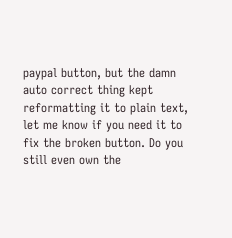paypal button, but the damn auto correct thing kept reformatting it to plain text, let me know if you need it to fix the broken button. Do you still even own the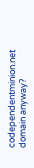codependentminion.net domain anyway?